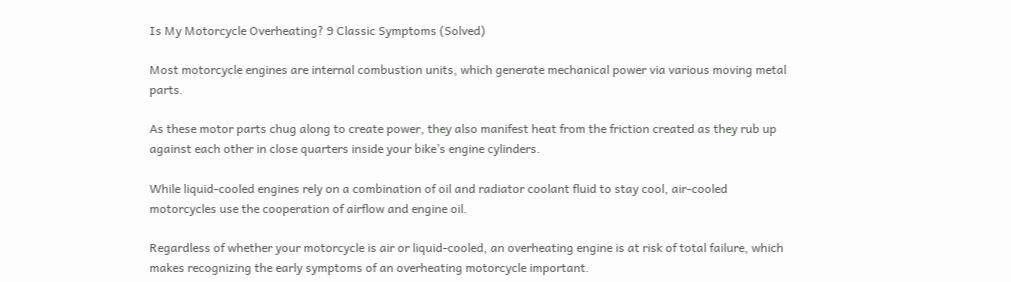Is My Motorcycle Overheating? 9 Classic Symptoms (Solved)

Most motorcycle engines are internal combustion units, which generate mechanical power via various moving metal parts.

As these motor parts chug along to create power, they also manifest heat from the friction created as they rub up against each other in close quarters inside your bike’s engine cylinders.

While liquid-cooled engines rely on a combination of oil and radiator coolant fluid to stay cool, air-cooled motorcycles use the cooperation of airflow and engine oil.

Regardless of whether your motorcycle is air or liquid-cooled, an overheating engine is at risk of total failure, which makes recognizing the early symptoms of an overheating motorcycle important.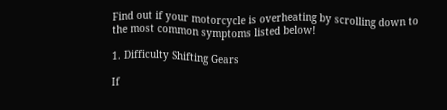Find out if your motorcycle is overheating by scrolling down to the most common symptoms listed below!

1. Difficulty Shifting Gears

If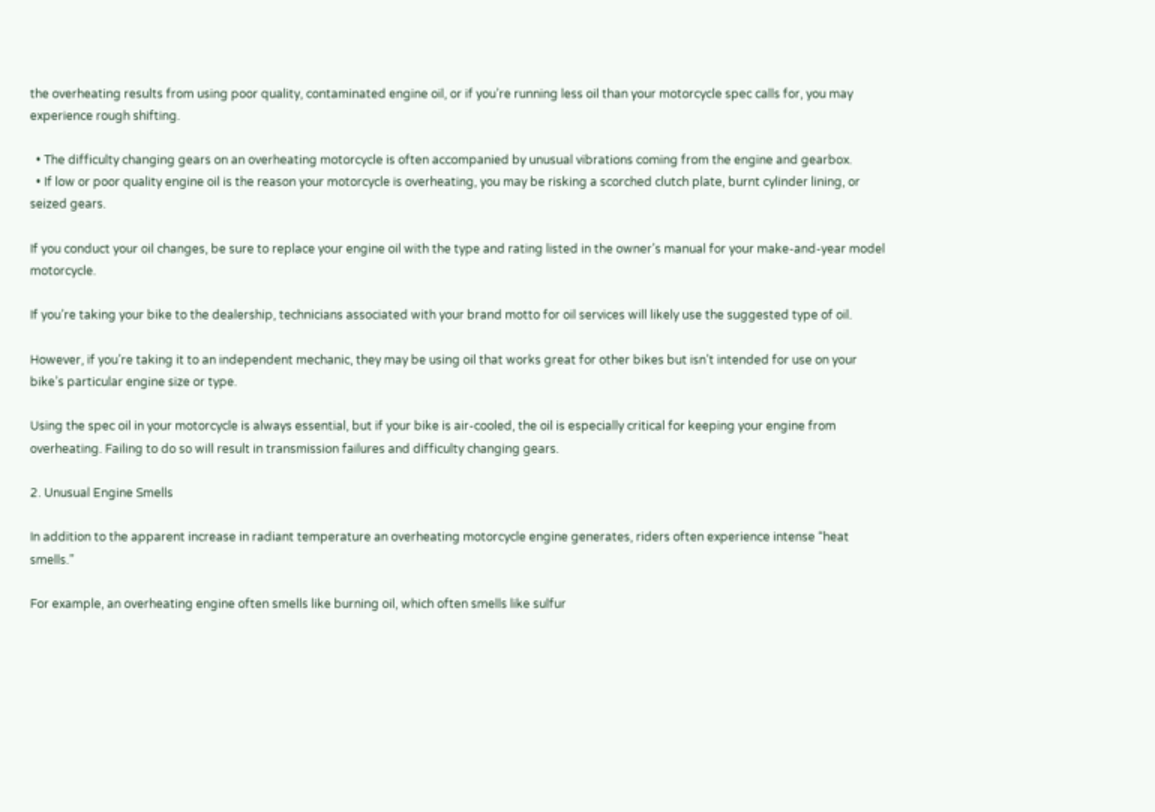the overheating results from using poor quality, contaminated engine oil, or if you’re running less oil than your motorcycle spec calls for, you may experience rough shifting.

  • The difficulty changing gears on an overheating motorcycle is often accompanied by unusual vibrations coming from the engine and gearbox.
  • If low or poor quality engine oil is the reason your motorcycle is overheating, you may be risking a scorched clutch plate, burnt cylinder lining, or seized gears.

If you conduct your oil changes, be sure to replace your engine oil with the type and rating listed in the owner’s manual for your make-and-year model motorcycle.

If you’re taking your bike to the dealership, technicians associated with your brand motto for oil services will likely use the suggested type of oil.

However, if you’re taking it to an independent mechanic, they may be using oil that works great for other bikes but isn’t intended for use on your bike’s particular engine size or type.

Using the spec oil in your motorcycle is always essential, but if your bike is air-cooled, the oil is especially critical for keeping your engine from overheating. Failing to do so will result in transmission failures and difficulty changing gears.

2. Unusual Engine Smells

In addition to the apparent increase in radiant temperature an overheating motorcycle engine generates, riders often experience intense “heat smells.”

For example, an overheating engine often smells like burning oil, which often smells like sulfur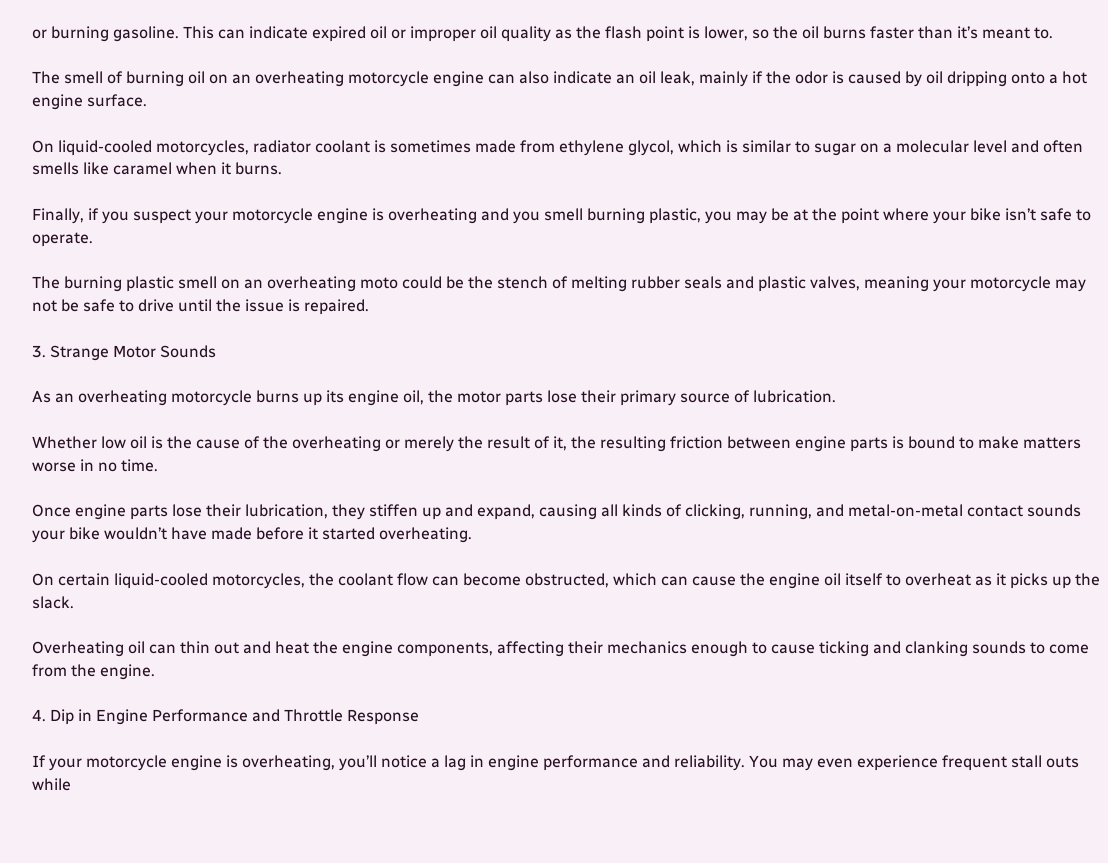or burning gasoline. This can indicate expired oil or improper oil quality as the flash point is lower, so the oil burns faster than it’s meant to.

The smell of burning oil on an overheating motorcycle engine can also indicate an oil leak, mainly if the odor is caused by oil dripping onto a hot engine surface.

On liquid-cooled motorcycles, radiator coolant is sometimes made from ethylene glycol, which is similar to sugar on a molecular level and often smells like caramel when it burns.

Finally, if you suspect your motorcycle engine is overheating and you smell burning plastic, you may be at the point where your bike isn’t safe to operate.

The burning plastic smell on an overheating moto could be the stench of melting rubber seals and plastic valves, meaning your motorcycle may not be safe to drive until the issue is repaired.

3. Strange Motor Sounds

As an overheating motorcycle burns up its engine oil, the motor parts lose their primary source of lubrication.

Whether low oil is the cause of the overheating or merely the result of it, the resulting friction between engine parts is bound to make matters worse in no time.

Once engine parts lose their lubrication, they stiffen up and expand, causing all kinds of clicking, running, and metal-on-metal contact sounds your bike wouldn’t have made before it started overheating.

On certain liquid-cooled motorcycles, the coolant flow can become obstructed, which can cause the engine oil itself to overheat as it picks up the slack.

Overheating oil can thin out and heat the engine components, affecting their mechanics enough to cause ticking and clanking sounds to come from the engine.

4. Dip in Engine Performance and Throttle Response

If your motorcycle engine is overheating, you’ll notice a lag in engine performance and reliability. You may even experience frequent stall outs while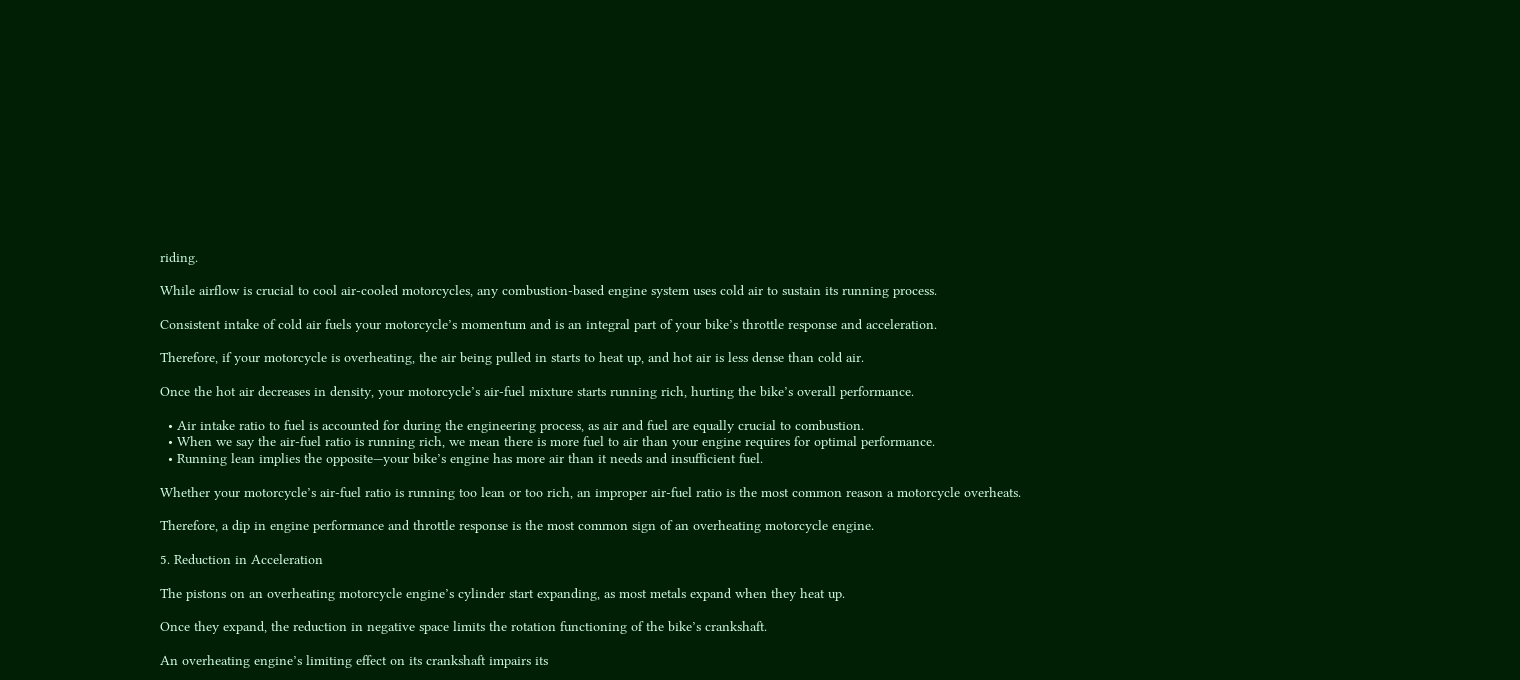riding.

While airflow is crucial to cool air-cooled motorcycles, any combustion-based engine system uses cold air to sustain its running process.

Consistent intake of cold air fuels your motorcycle’s momentum and is an integral part of your bike’s throttle response and acceleration.

Therefore, if your motorcycle is overheating, the air being pulled in starts to heat up, and hot air is less dense than cold air.

Once the hot air decreases in density, your motorcycle’s air-fuel mixture starts running rich, hurting the bike’s overall performance.

  • Air intake ratio to fuel is accounted for during the engineering process, as air and fuel are equally crucial to combustion.
  • When we say the air-fuel ratio is running rich, we mean there is more fuel to air than your engine requires for optimal performance.
  • Running lean implies the opposite—your bike’s engine has more air than it needs and insufficient fuel.

Whether your motorcycle’s air-fuel ratio is running too lean or too rich, an improper air-fuel ratio is the most common reason a motorcycle overheats.

Therefore, a dip in engine performance and throttle response is the most common sign of an overheating motorcycle engine.

5. Reduction in Acceleration

The pistons on an overheating motorcycle engine’s cylinder start expanding, as most metals expand when they heat up.

Once they expand, the reduction in negative space limits the rotation functioning of the bike’s crankshaft.

An overheating engine’s limiting effect on its crankshaft impairs its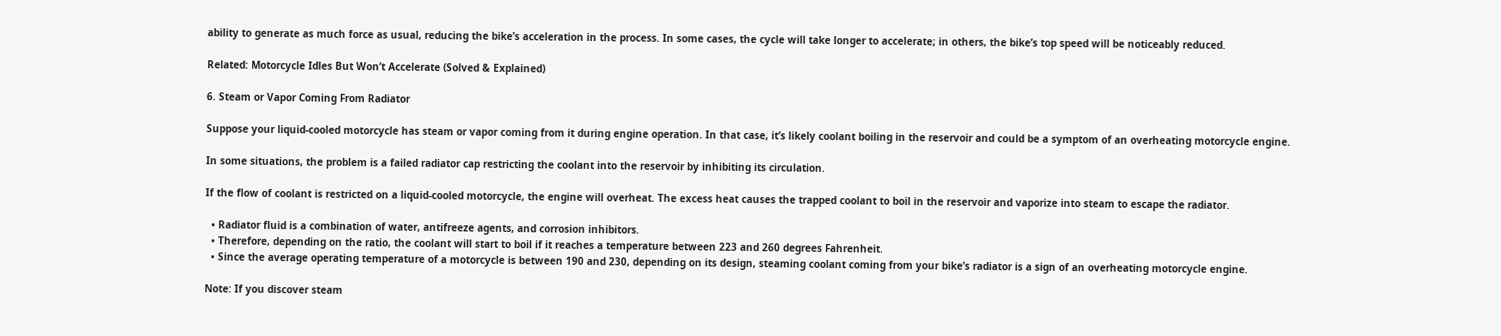ability to generate as much force as usual, reducing the bike’s acceleration in the process. In some cases, the cycle will take longer to accelerate; in others, the bike’s top speed will be noticeably reduced.

Related: Motorcycle Idles But Won’t Accelerate (Solved & Explained)

6. Steam or Vapor Coming From Radiator

Suppose your liquid-cooled motorcycle has steam or vapor coming from it during engine operation. In that case, it’s likely coolant boiling in the reservoir and could be a symptom of an overheating motorcycle engine.

In some situations, the problem is a failed radiator cap restricting the coolant into the reservoir by inhibiting its circulation.

If the flow of coolant is restricted on a liquid-cooled motorcycle, the engine will overheat. The excess heat causes the trapped coolant to boil in the reservoir and vaporize into steam to escape the radiator.

  • Radiator fluid is a combination of water, antifreeze agents, and corrosion inhibitors.
  • Therefore, depending on the ratio, the coolant will start to boil if it reaches a temperature between 223 and 260 degrees Fahrenheit.
  • Since the average operating temperature of a motorcycle is between 190 and 230, depending on its design, steaming coolant coming from your bike’s radiator is a sign of an overheating motorcycle engine.

Note: If you discover steam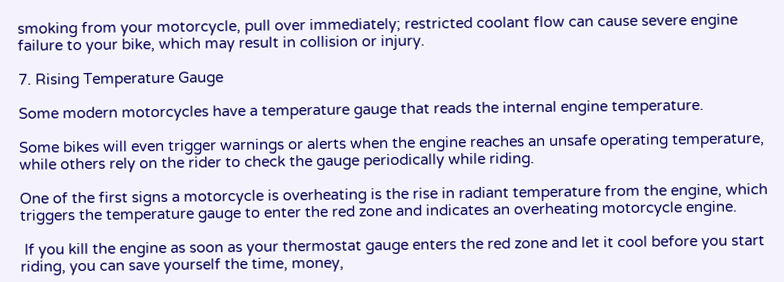smoking from your motorcycle, pull over immediately; restricted coolant flow can cause severe engine failure to your bike, which may result in collision or injury.

7. Rising Temperature Gauge

Some modern motorcycles have a temperature gauge that reads the internal engine temperature.

Some bikes will even trigger warnings or alerts when the engine reaches an unsafe operating temperature, while others rely on the rider to check the gauge periodically while riding.

One of the first signs a motorcycle is overheating is the rise in radiant temperature from the engine, which triggers the temperature gauge to enter the red zone and indicates an overheating motorcycle engine.

 If you kill the engine as soon as your thermostat gauge enters the red zone and let it cool before you start riding, you can save yourself the time, money,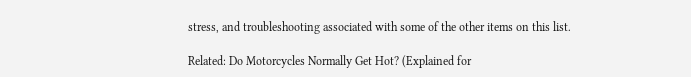stress, and troubleshooting associated with some of the other items on this list.

Related: Do Motorcycles Normally Get Hot? (Explained for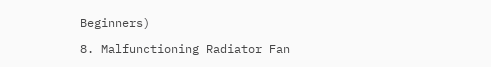Beginners)

8. Malfunctioning Radiator Fan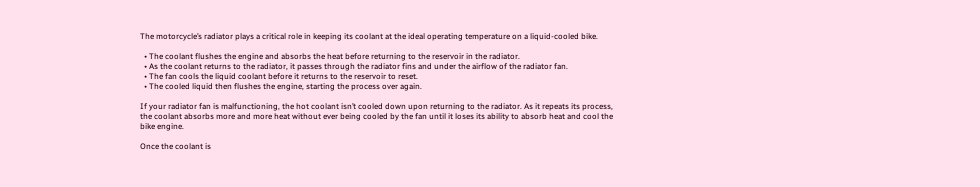The motorcycle’s radiator plays a critical role in keeping its coolant at the ideal operating temperature on a liquid-cooled bike.

  • The coolant flushes the engine and absorbs the heat before returning to the reservoir in the radiator.
  • As the coolant returns to the radiator, it passes through the radiator fins and under the airflow of the radiator fan.
  • The fan cools the liquid coolant before it returns to the reservoir to reset.
  • The cooled liquid then flushes the engine, starting the process over again.

If your radiator fan is malfunctioning, the hot coolant isn’t cooled down upon returning to the radiator. As it repeats its process, the coolant absorbs more and more heat without ever being cooled by the fan until it loses its ability to absorb heat and cool the bike engine.

Once the coolant is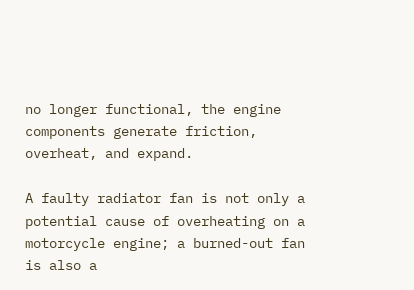no longer functional, the engine components generate friction, overheat, and expand.

A faulty radiator fan is not only a potential cause of overheating on a motorcycle engine; a burned-out fan is also a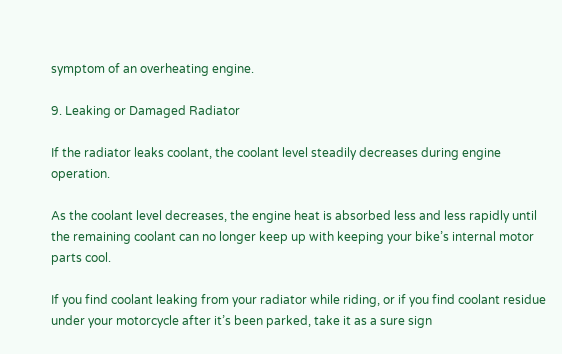symptom of an overheating engine.

9. Leaking or Damaged Radiator

If the radiator leaks coolant, the coolant level steadily decreases during engine operation.

As the coolant level decreases, the engine heat is absorbed less and less rapidly until the remaining coolant can no longer keep up with keeping your bike’s internal motor parts cool.

If you find coolant leaking from your radiator while riding, or if you find coolant residue under your motorcycle after it’s been parked, take it as a sure sign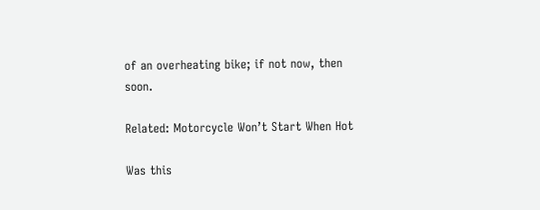of an overheating bike; if not now, then soon.

Related: Motorcycle Won’t Start When Hot

Was this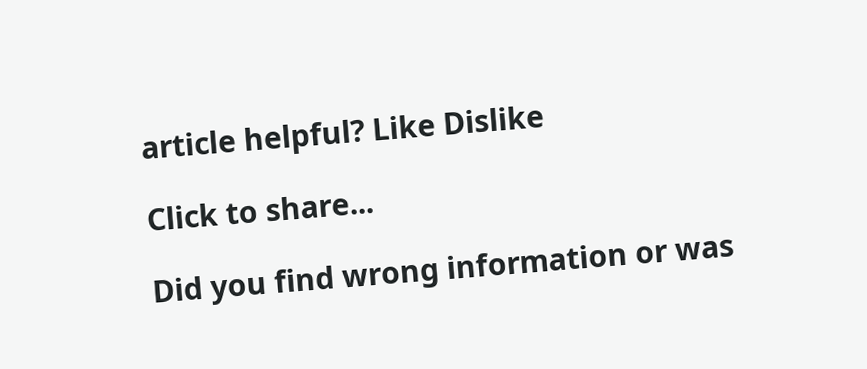article helpful? Like Dislike

Click to share...

Did you find wrong information or was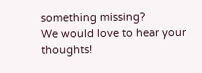something missing?
We would love to hear your thoughts!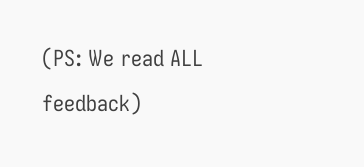(PS: We read ALL feedback)